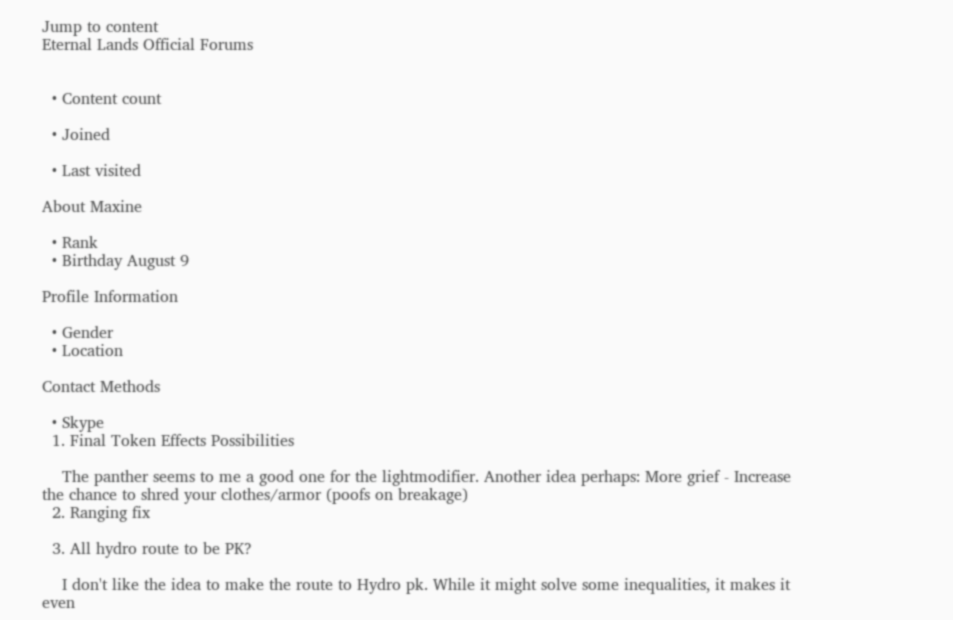Jump to content
Eternal Lands Official Forums


  • Content count

  • Joined

  • Last visited

About Maxine

  • Rank
  • Birthday August 9

Profile Information

  • Gender
  • Location

Contact Methods

  • Skype
  1. Final Token Effects Possibilities

    The panther seems to me a good one for the lightmodifier. Another idea perhaps: More grief - Increase the chance to shred your clothes/armor (poofs on breakage)
  2. Ranging fix

  3. All hydro route to be PK?

    I don't like the idea to make the route to Hydro pk. While it might solve some inequalities, it makes it even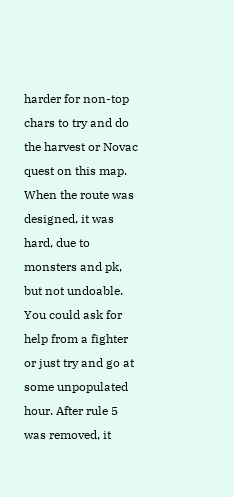harder for non-top chars to try and do the harvest or Novac quest on this map. When the route was designed, it was hard, due to monsters and pk, but not undoable. You could ask for help from a fighter or just try and go at some unpopulated hour. After rule 5 was removed, it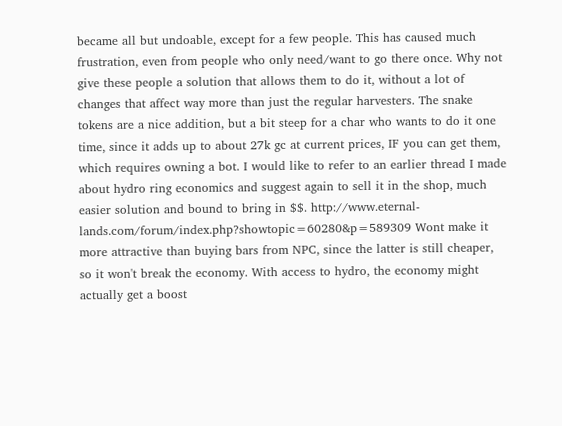became all but undoable, except for a few people. This has caused much frustration, even from people who only need/want to go there once. Why not give these people a solution that allows them to do it, without a lot of changes that affect way more than just the regular harvesters. The snake tokens are a nice addition, but a bit steep for a char who wants to do it one time, since it adds up to about 27k gc at current prices, IF you can get them, which requires owning a bot. I would like to refer to an earlier thread I made about hydro ring economics and suggest again to sell it in the shop, much easier solution and bound to bring in $$. http://www.eternal-lands.com/forum/index.php?showtopic=60280&p=589309 Wont make it more attractive than buying bars from NPC, since the latter is still cheaper, so it won't break the economy. With access to hydro, the economy might actually get a boost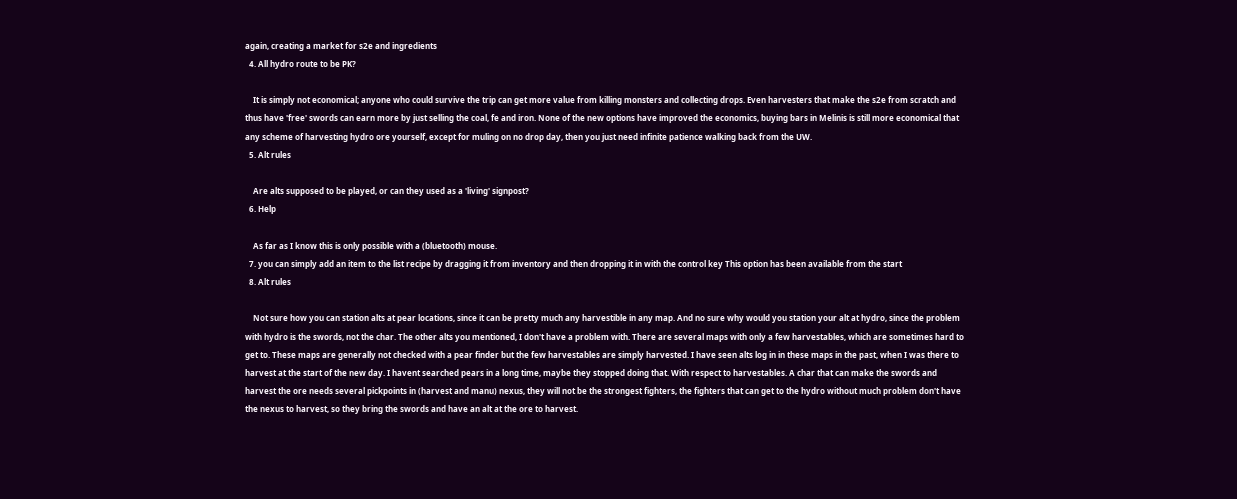again, creating a market for s2e and ingredients
  4. All hydro route to be PK?

    It is simply not economical; anyone who could survive the trip can get more value from killing monsters and collecting drops. Even harvesters that make the s2e from scratch and thus have 'free' swords can earn more by just selling the coal, fe and iron. None of the new options have improved the economics, buying bars in Melinis is still more economical that any scheme of harvesting hydro ore yourself, except for muling on no drop day, then you just need infinite patience walking back from the UW.
  5. Alt rules

    Are alts supposed to be played, or can they used as a 'living' signpost?
  6. Help

    As far as I know this is only possible with a (bluetooth) mouse.
  7. you can simply add an item to the list recipe by dragging it from inventory and then dropping it in with the control key This option has been available from the start
  8. Alt rules

    Not sure how you can station alts at pear locations, since it can be pretty much any harvestible in any map. And no sure why would you station your alt at hydro, since the problem with hydro is the swords, not the char. The other alts you mentioned, I don't have a problem with. There are several maps with only a few harvestables, which are sometimes hard to get to. These maps are generally not checked with a pear finder but the few harvestables are simply harvested. I have seen alts log in in these maps in the past, when I was there to harvest at the start of the new day. I havent searched pears in a long time, maybe they stopped doing that. With respect to harvestables. A char that can make the swords and harvest the ore needs several pickpoints in (harvest and manu) nexus, they will not be the strongest fighters, the fighters that can get to the hydro without much problem don't have the nexus to harvest, so they bring the swords and have an alt at the ore to harvest.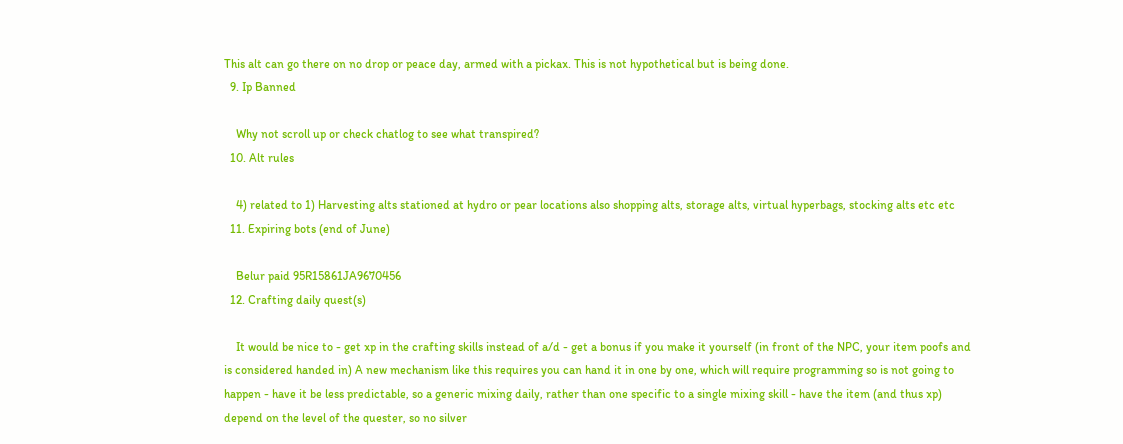This alt can go there on no drop or peace day, armed with a pickax. This is not hypothetical but is being done.
  9. Ip Banned

    Why not scroll up or check chatlog to see what transpired?
  10. Alt rules

    4) related to 1) Harvesting alts stationed at hydro or pear locations also shopping alts, storage alts, virtual hyperbags, stocking alts etc etc
  11. Expiring bots (end of June)

    Belur paid 95R15861JA9670456
  12. Crafting daily quest(s)

    It would be nice to - get xp in the crafting skills instead of a/d - get a bonus if you make it yourself (in front of the NPC, your item poofs and is considered handed in) A new mechanism like this requires you can hand it in one by one, which will require programming so is not going to happen - have it be less predictable, so a generic mixing daily, rather than one specific to a single mixing skill - have the item (and thus xp) depend on the level of the quester, so no silver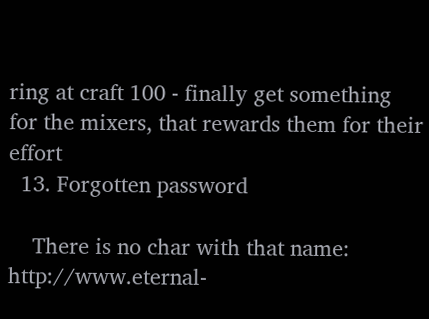ring at craft 100 - finally get something for the mixers, that rewards them for their effort
  13. Forgotten password

    There is no char with that name: http://www.eternal-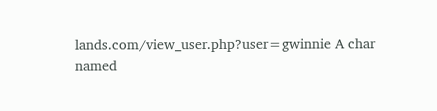lands.com/view_user.php?user=gwinnie A char named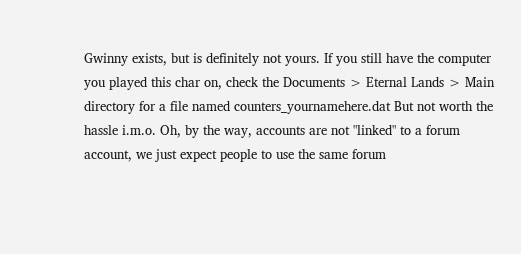Gwinny exists, but is definitely not yours. If you still have the computer you played this char on, check the Documents > Eternal Lands > Main directory for a file named counters_yournamehere.dat But not worth the hassle i.m.o. Oh, by the way, accounts are not "linked" to a forum account, we just expect people to use the same forum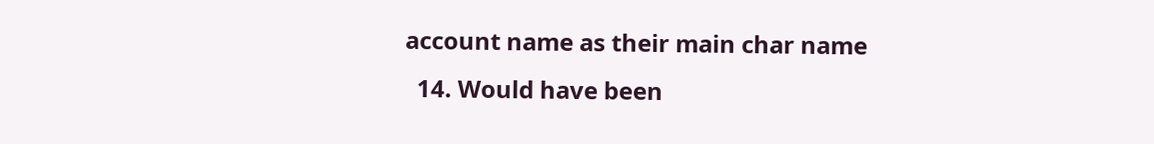account name as their main char name
  14. Would have been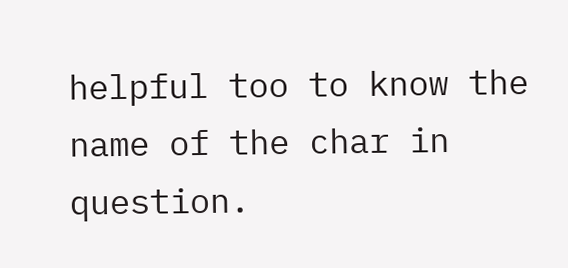helpful too to know the name of the char in question.